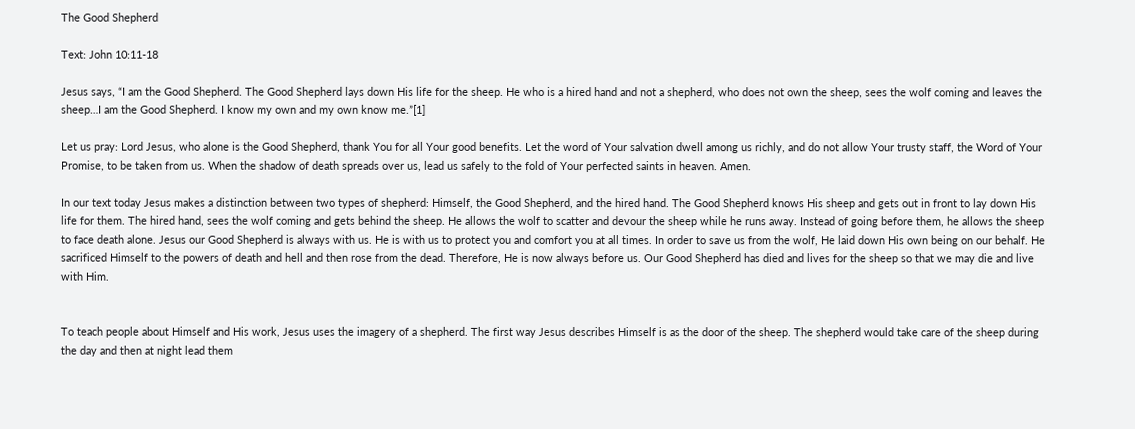The Good Shepherd

Text: John 10:11-18

Jesus says, “I am the Good Shepherd. The Good Shepherd lays down His life for the sheep. He who is a hired hand and not a shepherd, who does not own the sheep, sees the wolf coming and leaves the sheep…I am the Good Shepherd. I know my own and my own know me.”[1]

Let us pray: Lord Jesus, who alone is the Good Shepherd, thank You for all Your good benefits. Let the word of Your salvation dwell among us richly, and do not allow Your trusty staff, the Word of Your Promise, to be taken from us. When the shadow of death spreads over us, lead us safely to the fold of Your perfected saints in heaven. Amen.

In our text today Jesus makes a distinction between two types of shepherd: Himself, the Good Shepherd, and the hired hand. The Good Shepherd knows His sheep and gets out in front to lay down His life for them. The hired hand, sees the wolf coming and gets behind the sheep. He allows the wolf to scatter and devour the sheep while he runs away. Instead of going before them, he allows the sheep to face death alone. Jesus our Good Shepherd is always with us. He is with us to protect you and comfort you at all times. In order to save us from the wolf, He laid down His own being on our behalf. He sacrificed Himself to the powers of death and hell and then rose from the dead. Therefore, He is now always before us. Our Good Shepherd has died and lives for the sheep so that we may die and live with Him.


To teach people about Himself and His work, Jesus uses the imagery of a shepherd. The first way Jesus describes Himself is as the door of the sheep. The shepherd would take care of the sheep during the day and then at night lead them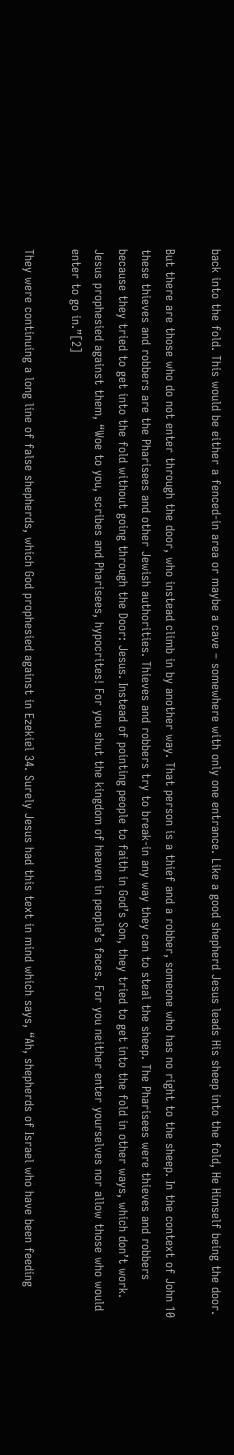back into the fold. This would be either a fenced-in area or maybe a cave – somewhere with only one entrance. Like a good shepherd Jesus leads His sheep into the fold, He Himself being the door.

But there are those who do not enter through the door, who instead climb in by another way. That person is a thief and a robber, someone who has no right to the sheep. In the context of John 10 these thieves and robbers are the Pharisees and other Jewish authorities. Thieves and robbers try to break-in any way they can to steal the sheep. The Pharisees were thieves and robbers because they tried to get into the fold without going through the Door: Jesus. Instead of pointing people to faith in God’s Son, they tried to get into the fold in other ways, which don’t work. Jesus prophesied against them, “Woe to you, scribes and Pharisees, hypocrites! For you shut the kingdom of heaven in people’s faces. For you neither enter yourselves nor allow those who would enter to go in.”[2]

They were continuing a long line of false shepherds, which God prophesied against in Ezekiel 34. Surely Jesus had this text in mind which says, “Ah, shepherds of Israel who have been feeding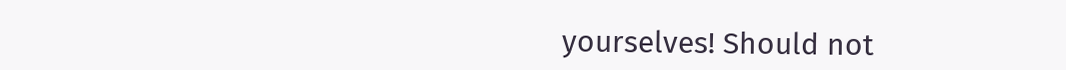yourselves! Should not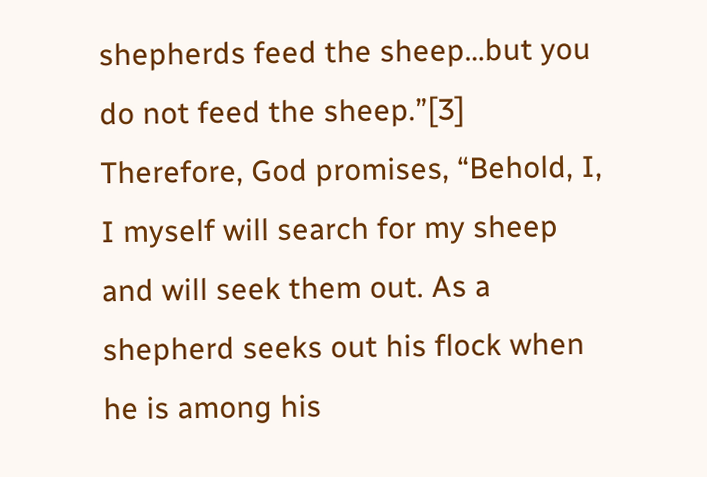shepherds feed the sheep…but you do not feed the sheep.”[3] Therefore, God promises, “Behold, I, I myself will search for my sheep and will seek them out. As a shepherd seeks out his flock when he is among his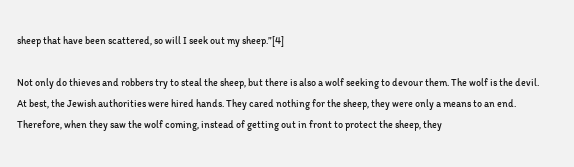sheep that have been scattered, so will I seek out my sheep.”[4]

Not only do thieves and robbers try to steal the sheep, but there is also a wolf seeking to devour them. The wolf is the devil. At best, the Jewish authorities were hired hands. They cared nothing for the sheep, they were only a means to an end. Therefore, when they saw the wolf coming, instead of getting out in front to protect the sheep, they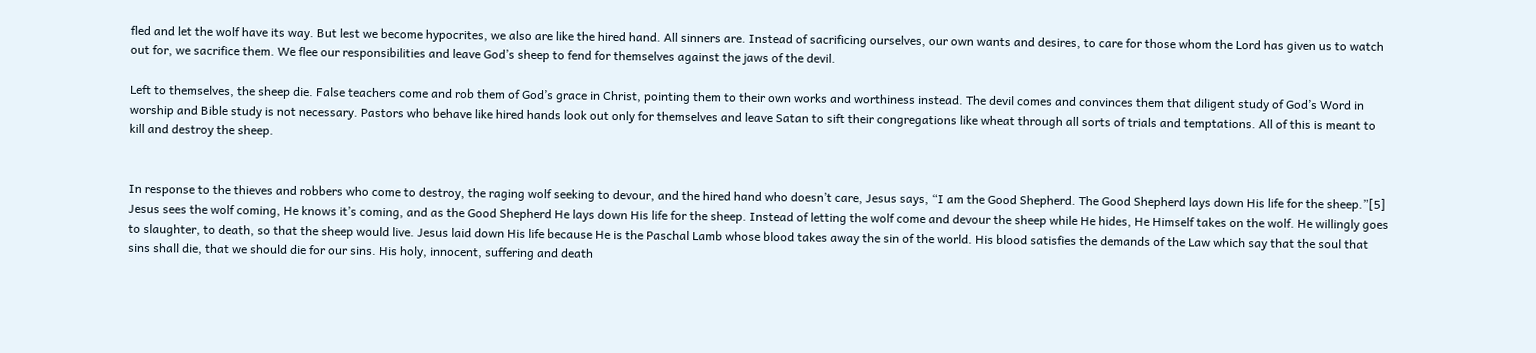fled and let the wolf have its way. But lest we become hypocrites, we also are like the hired hand. All sinners are. Instead of sacrificing ourselves, our own wants and desires, to care for those whom the Lord has given us to watch out for, we sacrifice them. We flee our responsibilities and leave God’s sheep to fend for themselves against the jaws of the devil.

Left to themselves, the sheep die. False teachers come and rob them of God’s grace in Christ, pointing them to their own works and worthiness instead. The devil comes and convinces them that diligent study of God’s Word in worship and Bible study is not necessary. Pastors who behave like hired hands look out only for themselves and leave Satan to sift their congregations like wheat through all sorts of trials and temptations. All of this is meant to kill and destroy the sheep.


In response to the thieves and robbers who come to destroy, the raging wolf seeking to devour, and the hired hand who doesn’t care, Jesus says, “I am the Good Shepherd. The Good Shepherd lays down His life for the sheep.”[5] Jesus sees the wolf coming, He knows it’s coming, and as the Good Shepherd He lays down His life for the sheep. Instead of letting the wolf come and devour the sheep while He hides, He Himself takes on the wolf. He willingly goes to slaughter, to death, so that the sheep would live. Jesus laid down His life because He is the Paschal Lamb whose blood takes away the sin of the world. His blood satisfies the demands of the Law which say that the soul that sins shall die, that we should die for our sins. His holy, innocent, suffering and death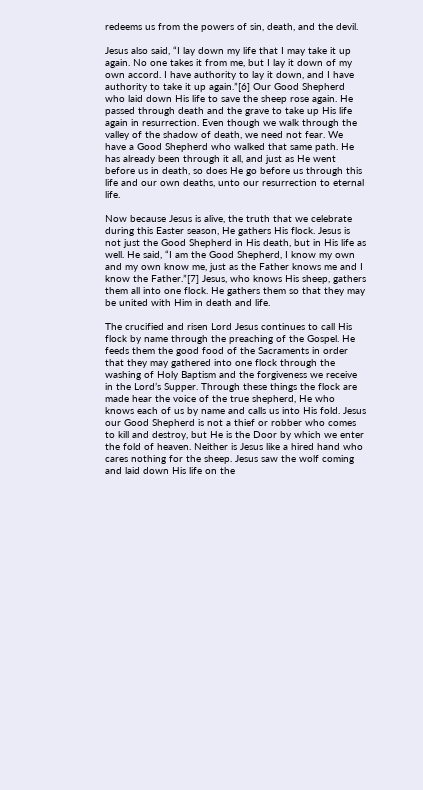redeems us from the powers of sin, death, and the devil.

Jesus also said, “I lay down my life that I may take it up again. No one takes it from me, but I lay it down of my own accord. I have authority to lay it down, and I have authority to take it up again.”[6] Our Good Shepherd who laid down His life to save the sheep rose again. He passed through death and the grave to take up His life again in resurrection. Even though we walk through the valley of the shadow of death, we need not fear. We have a Good Shepherd who walked that same path. He has already been through it all, and just as He went before us in death, so does He go before us through this life and our own deaths, unto our resurrection to eternal life.

Now because Jesus is alive, the truth that we celebrate during this Easter season, He gathers His flock. Jesus is not just the Good Shepherd in His death, but in His life as well. He said, “I am the Good Shepherd, I know my own and my own know me, just as the Father knows me and I know the Father.”[7] Jesus, who knows His sheep, gathers them all into one flock. He gathers them so that they may be united with Him in death and life.

The crucified and risen Lord Jesus continues to call His flock by name through the preaching of the Gospel. He feeds them the good food of the Sacraments in order that they may gathered into one flock through the washing of Holy Baptism and the forgiveness we receive in the Lord’s Supper. Through these things the flock are made hear the voice of the true shepherd, He who knows each of us by name and calls us into His fold. Jesus our Good Shepherd is not a thief or robber who comes to kill and destroy, but He is the Door by which we enter the fold of heaven. Neither is Jesus like a hired hand who cares nothing for the sheep. Jesus saw the wolf coming and laid down His life on the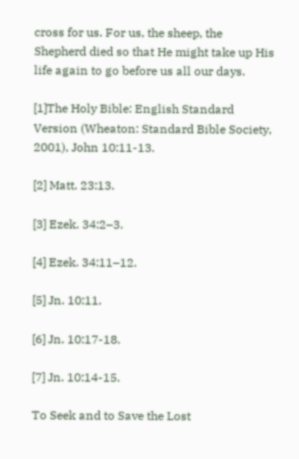cross for us. For us, the sheep, the Shepherd died so that He might take up His life again to go before us all our days.

[1]The Holy Bible: English Standard Version (Wheaton: Standard Bible Society, 2001), John 10:11-13.

[2] Matt. 23:13.

[3] Ezek. 34:2–3.

[4] Ezek. 34:11–12.

[5] Jn. 10:11.

[6] Jn. 10:17-18.

[7] Jn. 10:14-15.

To Seek and to Save the Lost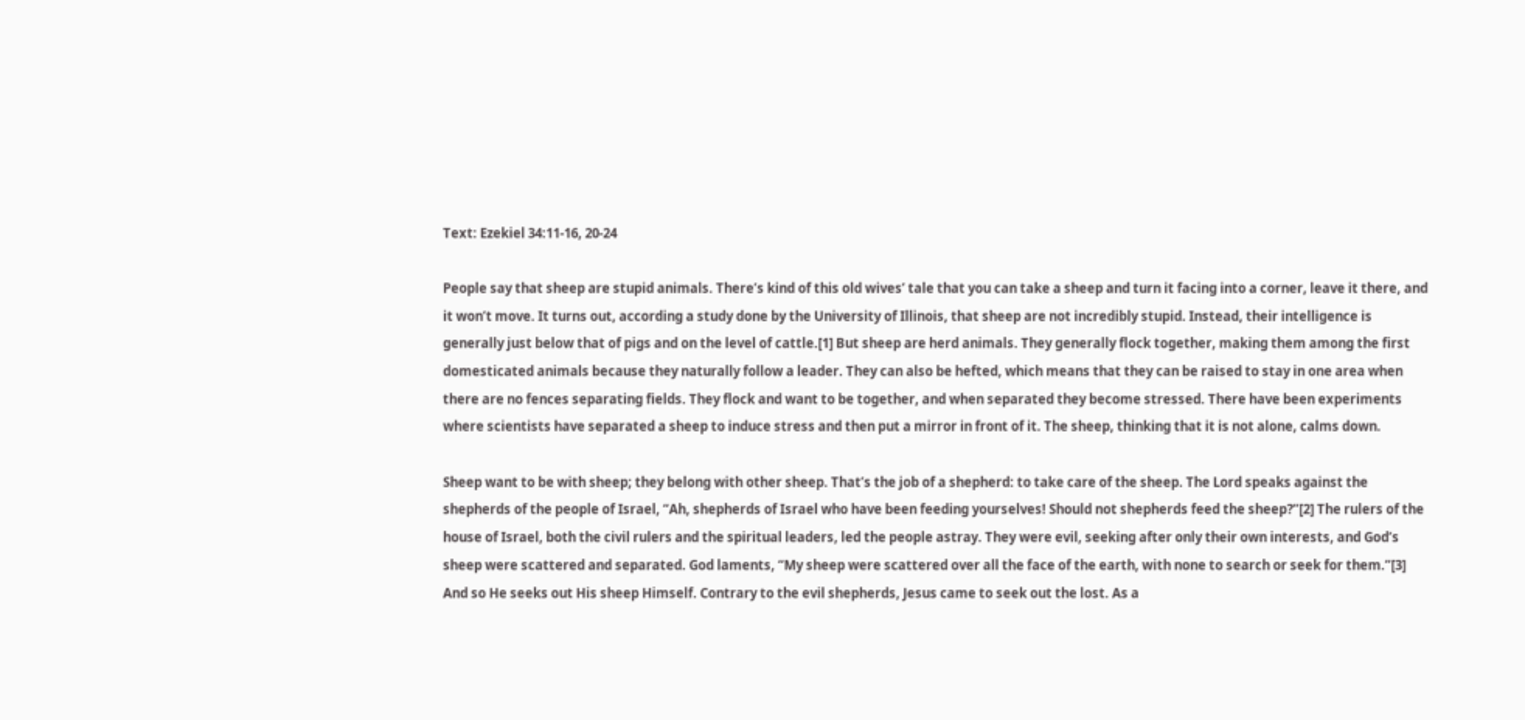Text: Ezekiel 34:11-16, 20-24

People say that sheep are stupid animals. There’s kind of this old wives’ tale that you can take a sheep and turn it facing into a corner, leave it there, and it won’t move. It turns out, according a study done by the University of Illinois, that sheep are not incredibly stupid. Instead, their intelligence is generally just below that of pigs and on the level of cattle.[1] But sheep are herd animals. They generally flock together, making them among the first domesticated animals because they naturally follow a leader. They can also be hefted, which means that they can be raised to stay in one area when there are no fences separating fields. They flock and want to be together, and when separated they become stressed. There have been experiments where scientists have separated a sheep to induce stress and then put a mirror in front of it. The sheep, thinking that it is not alone, calms down.

Sheep want to be with sheep; they belong with other sheep. That’s the job of a shepherd: to take care of the sheep. The Lord speaks against the shepherds of the people of Israel, “Ah, shepherds of Israel who have been feeding yourselves! Should not shepherds feed the sheep?”[2] The rulers of the house of Israel, both the civil rulers and the spiritual leaders, led the people astray. They were evil, seeking after only their own interests, and God’s sheep were scattered and separated. God laments, “My sheep were scattered over all the face of the earth, with none to search or seek for them.”[3] And so He seeks out His sheep Himself. Contrary to the evil shepherds, Jesus came to seek out the lost. As a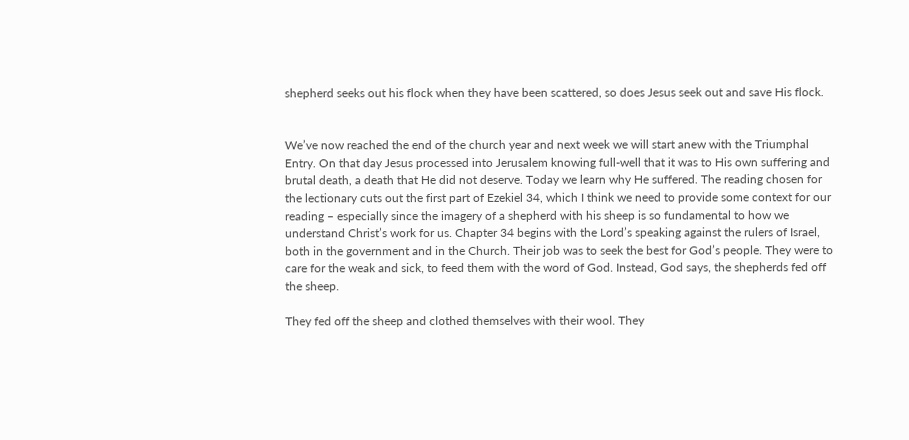shepherd seeks out his flock when they have been scattered, so does Jesus seek out and save His flock.


We’ve now reached the end of the church year and next week we will start anew with the Triumphal Entry. On that day Jesus processed into Jerusalem knowing full-well that it was to His own suffering and brutal death, a death that He did not deserve. Today we learn why He suffered. The reading chosen for the lectionary cuts out the first part of Ezekiel 34, which I think we need to provide some context for our reading – especially since the imagery of a shepherd with his sheep is so fundamental to how we understand Christ’s work for us. Chapter 34 begins with the Lord’s speaking against the rulers of Israel, both in the government and in the Church. Their job was to seek the best for God’s people. They were to care for the weak and sick, to feed them with the word of God. Instead, God says, the shepherds fed off the sheep.

They fed off the sheep and clothed themselves with their wool. They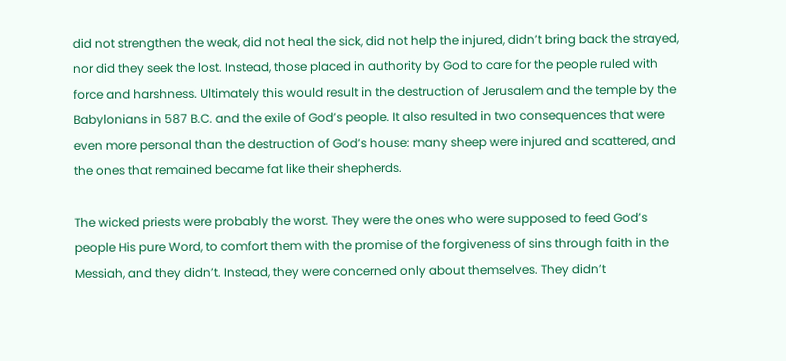did not strengthen the weak, did not heal the sick, did not help the injured, didn’t bring back the strayed, nor did they seek the lost. Instead, those placed in authority by God to care for the people ruled with force and harshness. Ultimately this would result in the destruction of Jerusalem and the temple by the Babylonians in 587 B.C. and the exile of God’s people. It also resulted in two consequences that were even more personal than the destruction of God’s house: many sheep were injured and scattered, and the ones that remained became fat like their shepherds.

The wicked priests were probably the worst. They were the ones who were supposed to feed God’s people His pure Word, to comfort them with the promise of the forgiveness of sins through faith in the Messiah, and they didn’t. Instead, they were concerned only about themselves. They didn’t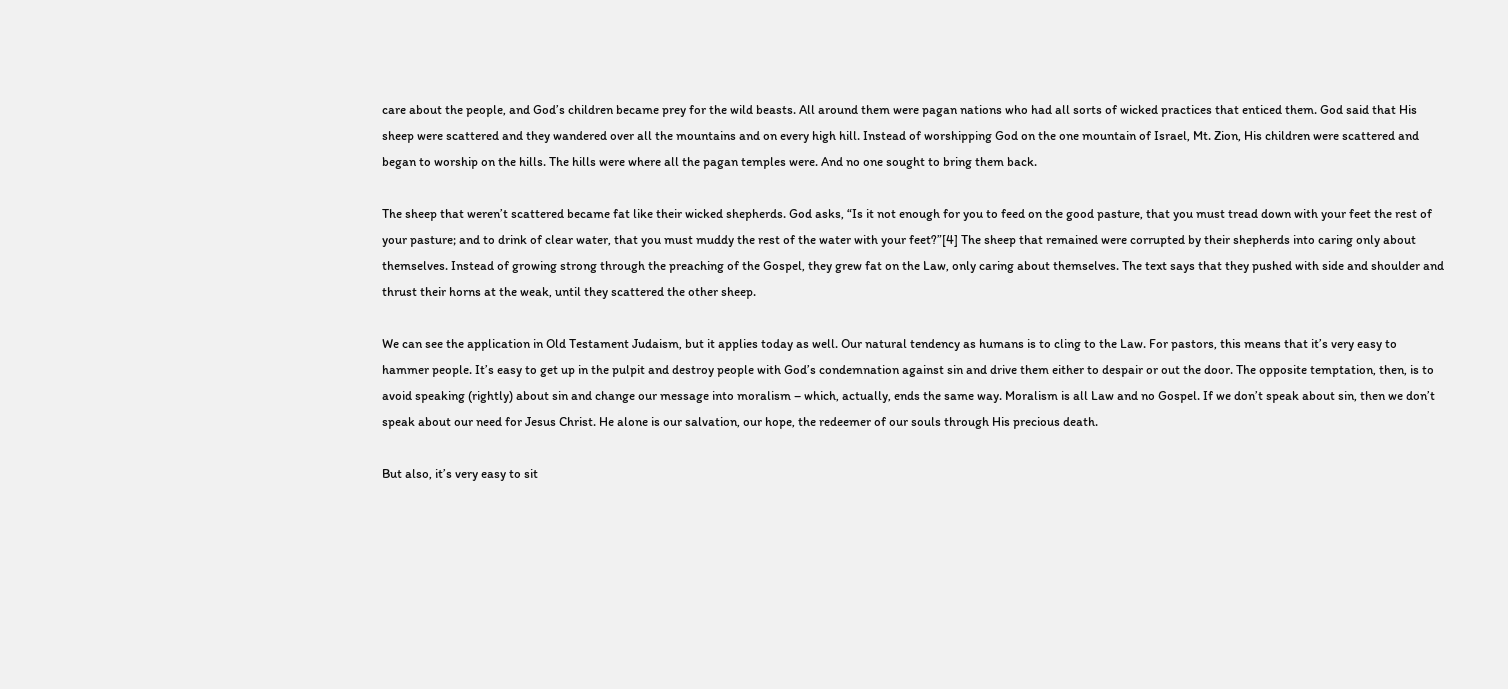care about the people, and God’s children became prey for the wild beasts. All around them were pagan nations who had all sorts of wicked practices that enticed them. God said that His sheep were scattered and they wandered over all the mountains and on every high hill. Instead of worshipping God on the one mountain of Israel, Mt. Zion, His children were scattered and began to worship on the hills. The hills were where all the pagan temples were. And no one sought to bring them back.

The sheep that weren’t scattered became fat like their wicked shepherds. God asks, “Is it not enough for you to feed on the good pasture, that you must tread down with your feet the rest of your pasture; and to drink of clear water, that you must muddy the rest of the water with your feet?”[4] The sheep that remained were corrupted by their shepherds into caring only about themselves. Instead of growing strong through the preaching of the Gospel, they grew fat on the Law, only caring about themselves. The text says that they pushed with side and shoulder and thrust their horns at the weak, until they scattered the other sheep.

We can see the application in Old Testament Judaism, but it applies today as well. Our natural tendency as humans is to cling to the Law. For pastors, this means that it’s very easy to hammer people. It’s easy to get up in the pulpit and destroy people with God’s condemnation against sin and drive them either to despair or out the door. The opposite temptation, then, is to avoid speaking (rightly) about sin and change our message into moralism – which, actually, ends the same way. Moralism is all Law and no Gospel. If we don’t speak about sin, then we don’t speak about our need for Jesus Christ. He alone is our salvation, our hope, the redeemer of our souls through His precious death.

But also, it’s very easy to sit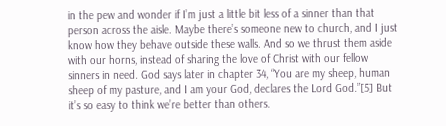in the pew and wonder if I’m just a little bit less of a sinner than that person across the aisle. Maybe there’s someone new to church, and I just know how they behave outside these walls. And so we thrust them aside with our horns, instead of sharing the love of Christ with our fellow sinners in need. God says later in chapter 34, “You are my sheep, human sheep of my pasture, and I am your God, declares the Lord God.”[5] But it’s so easy to think we’re better than others.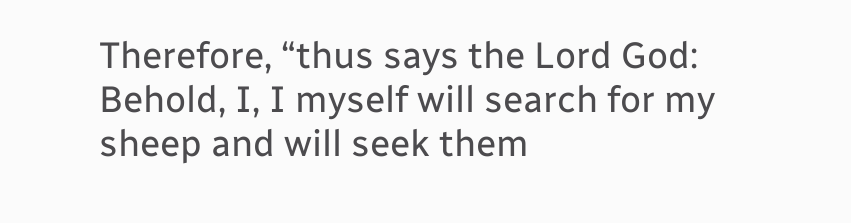Therefore, “thus says the Lord God: Behold, I, I myself will search for my sheep and will seek them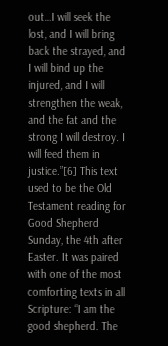out…I will seek the lost, and I will bring back the strayed, and I will bind up the injured, and I will strengthen the weak, and the fat and the strong I will destroy. I will feed them in justice.”[6] This text used to be the Old Testament reading for Good Shepherd Sunday, the 4th after Easter. It was paired with one of the most comforting texts in all Scripture: “I am the good shepherd. The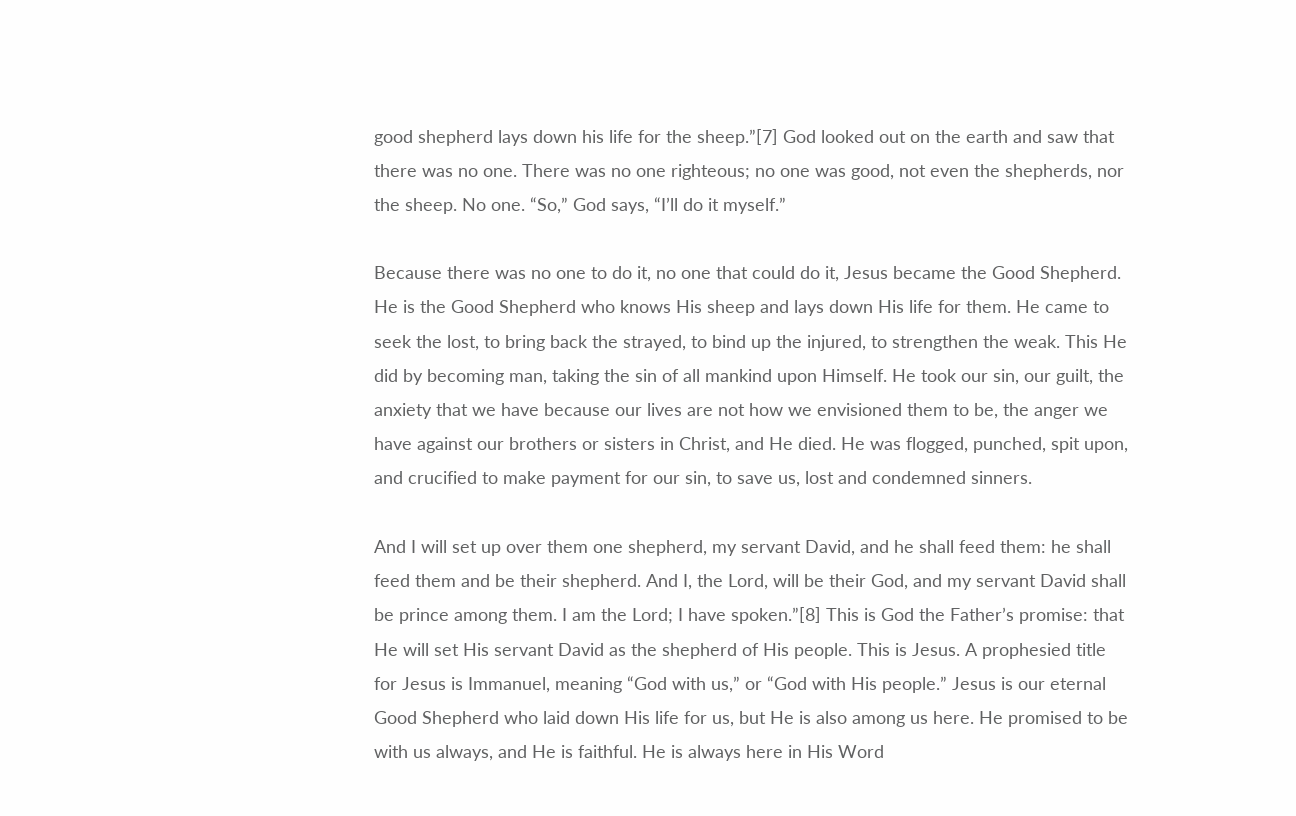good shepherd lays down his life for the sheep.”[7] God looked out on the earth and saw that there was no one. There was no one righteous; no one was good, not even the shepherds, nor the sheep. No one. “So,” God says, “I’ll do it myself.”

Because there was no one to do it, no one that could do it, Jesus became the Good Shepherd. He is the Good Shepherd who knows His sheep and lays down His life for them. He came to seek the lost, to bring back the strayed, to bind up the injured, to strengthen the weak. This He did by becoming man, taking the sin of all mankind upon Himself. He took our sin, our guilt, the anxiety that we have because our lives are not how we envisioned them to be, the anger we have against our brothers or sisters in Christ, and He died. He was flogged, punched, spit upon, and crucified to make payment for our sin, to save us, lost and condemned sinners.

And I will set up over them one shepherd, my servant David, and he shall feed them: he shall feed them and be their shepherd. And I, the Lord, will be their God, and my servant David shall be prince among them. I am the Lord; I have spoken.”[8] This is God the Father’s promise: that He will set His servant David as the shepherd of His people. This is Jesus. A prophesied title for Jesus is Immanuel, meaning “God with us,” or “God with His people.” Jesus is our eternal Good Shepherd who laid down His life for us, but He is also among us here. He promised to be with us always, and He is faithful. He is always here in His Word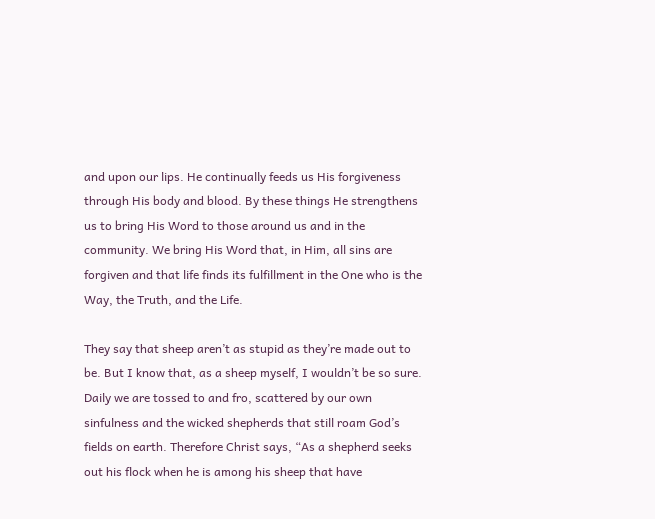and upon our lips. He continually feeds us His forgiveness through His body and blood. By these things He strengthens us to bring His Word to those around us and in the community. We bring His Word that, in Him, all sins are forgiven and that life finds its fulfillment in the One who is the Way, the Truth, and the Life.

They say that sheep aren’t as stupid as they’re made out to be. But I know that, as a sheep myself, I wouldn’t be so sure. Daily we are tossed to and fro, scattered by our own sinfulness and the wicked shepherds that still roam God’s fields on earth. Therefore Christ says, “As a shepherd seeks out his flock when he is among his sheep that have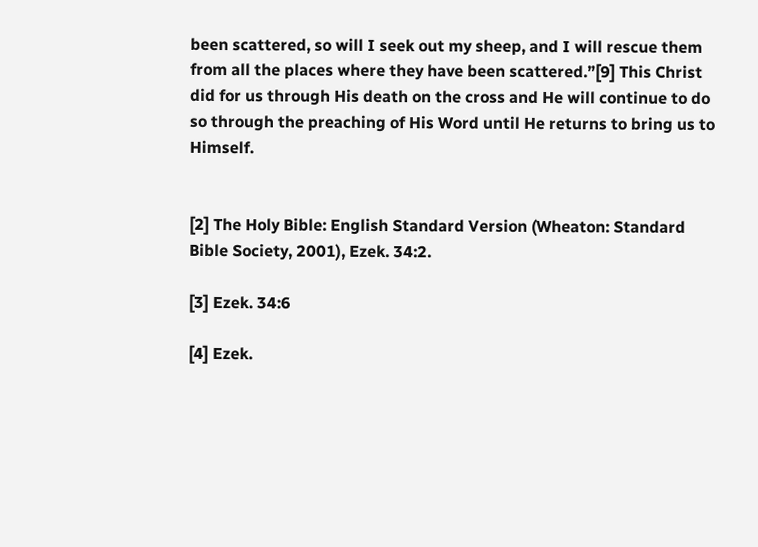been scattered, so will I seek out my sheep, and I will rescue them from all the places where they have been scattered.”[9] This Christ did for us through His death on the cross and He will continue to do so through the preaching of His Word until He returns to bring us to Himself.


[2] The Holy Bible: English Standard Version (Wheaton: Standard Bible Society, 2001), Ezek. 34:2.

[3] Ezek. 34:6

[4] Ezek.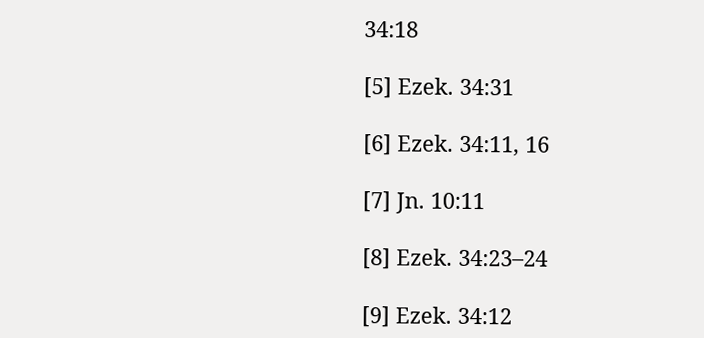34:18

[5] Ezek. 34:31

[6] Ezek. 34:11, 16

[7] Jn. 10:11

[8] Ezek. 34:23–24

[9] Ezek. 34:12